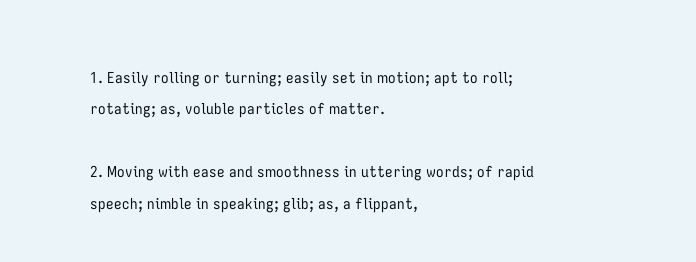1. Easily rolling or turning; easily set in motion; apt to roll; rotating; as, voluble particles of matter.

2. Moving with ease and smoothness in uttering words; of rapid speech; nimble in speaking; glib; as, a flippant,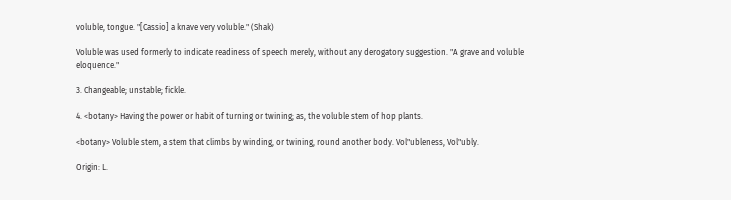voluble, tongue. "[Cassio] a knave very voluble." (Shak)

Voluble was used formerly to indicate readiness of speech merely, without any derogatory suggestion. "A grave and voluble eloquence."

3. Changeable; unstable; fickle.

4. <botany> Having the power or habit of turning or twining; as, the voluble stem of hop plants.

<botany> Voluble stem, a stem that climbs by winding, or twining, round another body. Vol"ubleness, Vol"ubly.

Origin: L.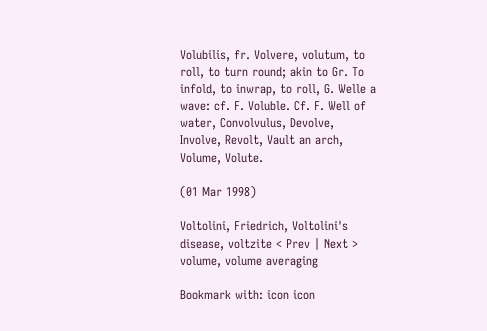Volubilis, fr. Volvere, volutum, to roll, to turn round; akin to Gr. To infold, to inwrap, to roll, G. Welle a wave: cf. F. Voluble. Cf. F. Well of water, Convolvulus, Devolve, Involve, Revolt, Vault an arch, Volume, Volute.

(01 Mar 1998)

Voltolini, Friedrich, Voltolini's disease, voltzite < Prev | Next > volume, volume averaging

Bookmark with: icon icon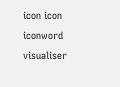icon icon iconword visualiser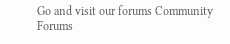Go and visit our forums Community Forums